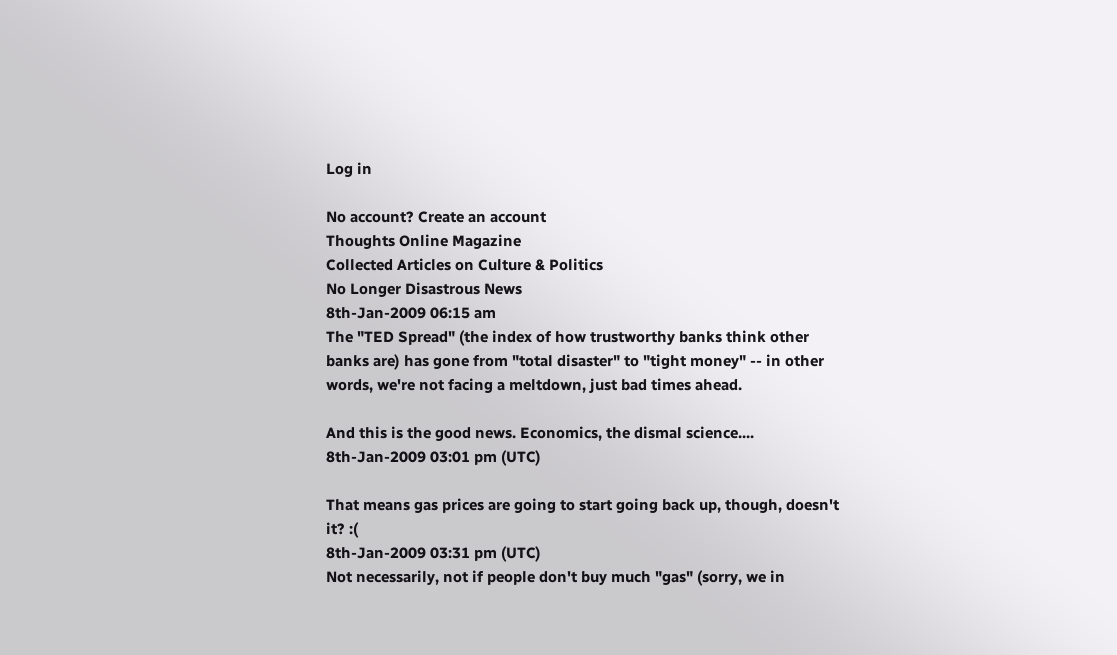Log in

No account? Create an account
Thoughts Online Magazine
Collected Articles on Culture & Politics
No Longer Disastrous News
8th-Jan-2009 06:15 am
The "TED Spread" (the index of how trustworthy banks think other banks are) has gone from "total disaster" to "tight money" -- in other words, we're not facing a meltdown, just bad times ahead.

And this is the good news. Economics, the dismal science....
8th-Jan-2009 03:01 pm (UTC)

That means gas prices are going to start going back up, though, doesn't it? :(
8th-Jan-2009 03:31 pm (UTC)
Not necessarily, not if people don't buy much "gas" (sorry, we in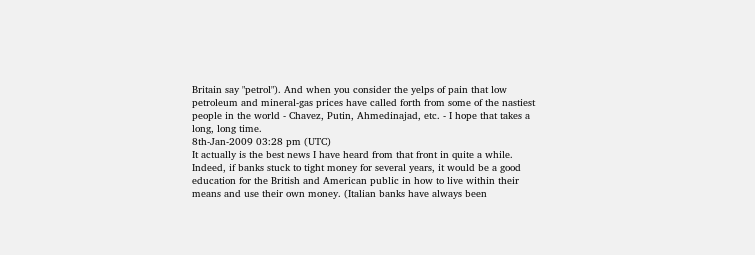Britain say "petrol"). And when you consider the yelps of pain that low petroleum and mineral-gas prices have called forth from some of the nastiest people in the world - Chavez, Putin, Ahmedinajad, etc. - I hope that takes a long, long time.
8th-Jan-2009 03:28 pm (UTC)
It actually is the best news I have heard from that front in quite a while. Indeed, if banks stuck to tight money for several years, it would be a good education for the British and American public in how to live within their means and use their own money. (Italian banks have always been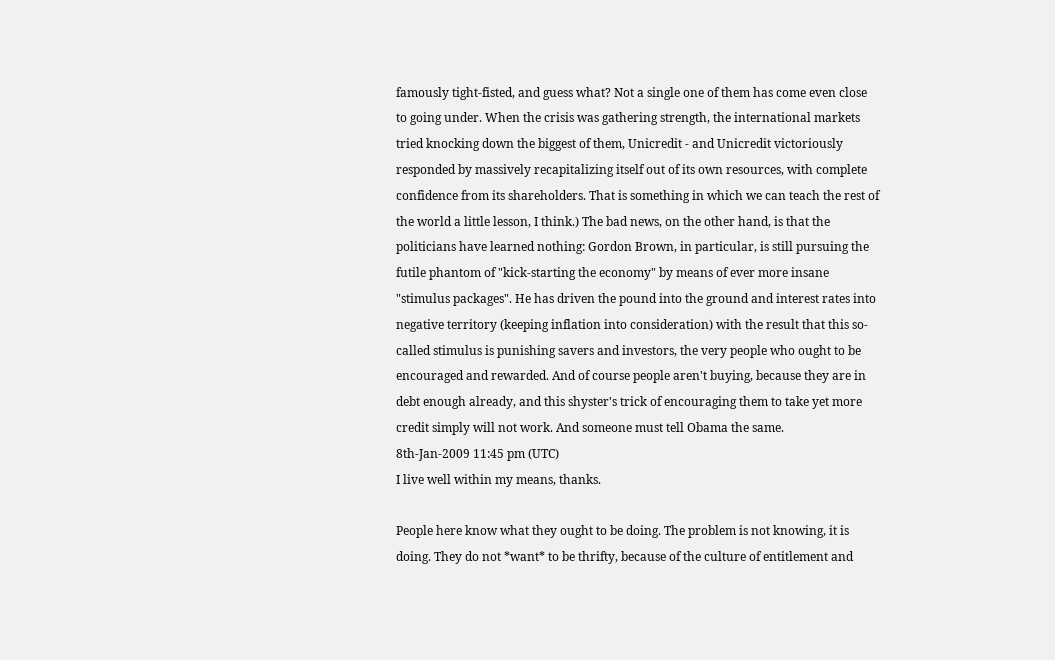famously tight-fisted, and guess what? Not a single one of them has come even close to going under. When the crisis was gathering strength, the international markets tried knocking down the biggest of them, Unicredit - and Unicredit victoriously responded by massively recapitalizing itself out of its own resources, with complete confidence from its shareholders. That is something in which we can teach the rest of the world a little lesson, I think.) The bad news, on the other hand, is that the politicians have learned nothing: Gordon Brown, in particular, is still pursuing the futile phantom of "kick-starting the economy" by means of ever more insane "stimulus packages". He has driven the pound into the ground and interest rates into negative territory (keeping inflation into consideration) with the result that this so-called stimulus is punishing savers and investors, the very people who ought to be encouraged and rewarded. And of course people aren't buying, because they are in debt enough already, and this shyster's trick of encouraging them to take yet more credit simply will not work. And someone must tell Obama the same.
8th-Jan-2009 11:45 pm (UTC)
I live well within my means, thanks.

People here know what they ought to be doing. The problem is not knowing, it is doing. They do not *want* to be thrifty, because of the culture of entitlement and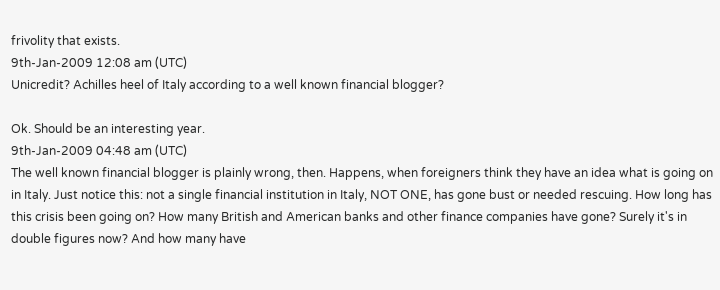frivolity that exists.
9th-Jan-2009 12:08 am (UTC)
Unicredit? Achilles heel of Italy according to a well known financial blogger?

Ok. Should be an interesting year.
9th-Jan-2009 04:48 am (UTC)
The well known financial blogger is plainly wrong, then. Happens, when foreigners think they have an idea what is going on in Italy. Just notice this: not a single financial institution in Italy, NOT ONE, has gone bust or needed rescuing. How long has this crisis been going on? How many British and American banks and other finance companies have gone? Surely it's in double figures now? And how many have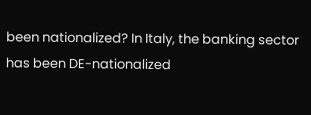been nationalized? In Italy, the banking sector has been DE-nationalized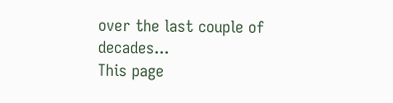over the last couple of decades...
This page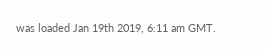was loaded Jan 19th 2019, 6:11 am GMT.